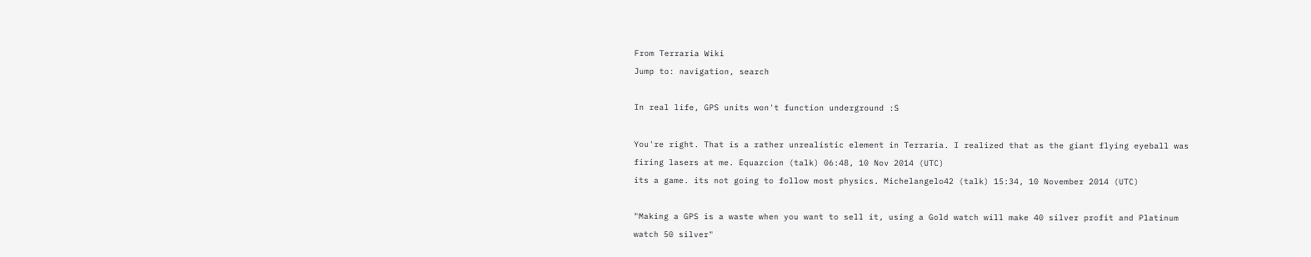From Terraria Wiki
Jump to: navigation, search

In real life, GPS units won't function underground :S

You're right. That is a rather unrealistic element in Terraria. I realized that as the giant flying eyeball was firing lasers at me. Equazcion (talk) 06:48, 10 Nov 2014 (UTC)
its a game. its not going to follow most physics. Michelangelo42 (talk) 15:34, 10 November 2014 (UTC)

"Making a GPS is a waste when you want to sell it, using a Gold watch will make 40 silver profit and Platinum watch 50 silver"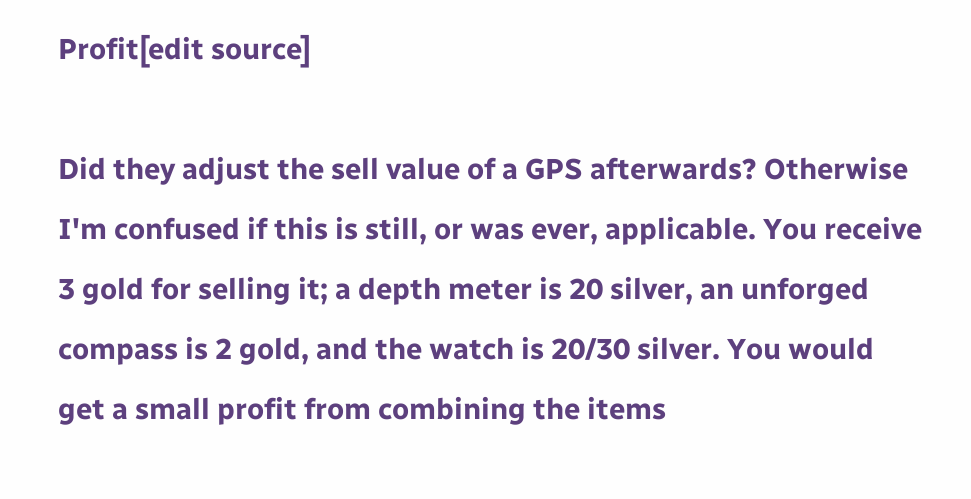Profit[edit source]

Did they adjust the sell value of a GPS afterwards? Otherwise I'm confused if this is still, or was ever, applicable. You receive 3 gold for selling it; a depth meter is 20 silver, an unforged compass is 2 gold, and the watch is 20/30 silver. You would get a small profit from combining the items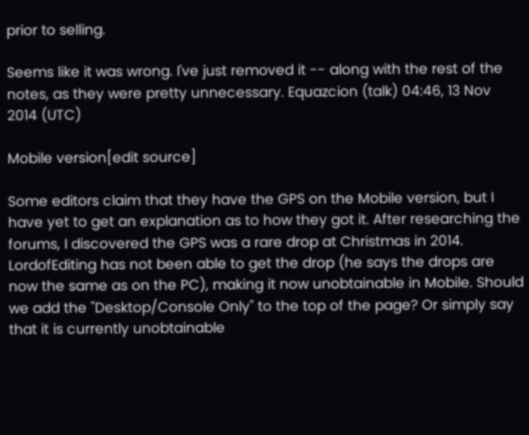prior to selling.

Seems like it was wrong. I've just removed it -- along with the rest of the notes, as they were pretty unnecessary. Equazcion (talk) 04:46, 13 Nov 2014 (UTC)

Mobile version[edit source]

Some editors claim that they have the GPS on the Mobile version, but I have yet to get an explanation as to how they got it. After researching the forums, I discovered the GPS was a rare drop at Christmas in 2014. LordofEditing has not been able to get the drop (he says the drops are now the same as on the PC), making it now unobtainable in Mobile. Should we add the "Desktop/Console Only" to the top of the page? Or simply say that it is currently unobtainable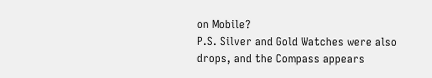on Mobile?
P.S. Silver and Gold Watches were also drops, and the Compass appears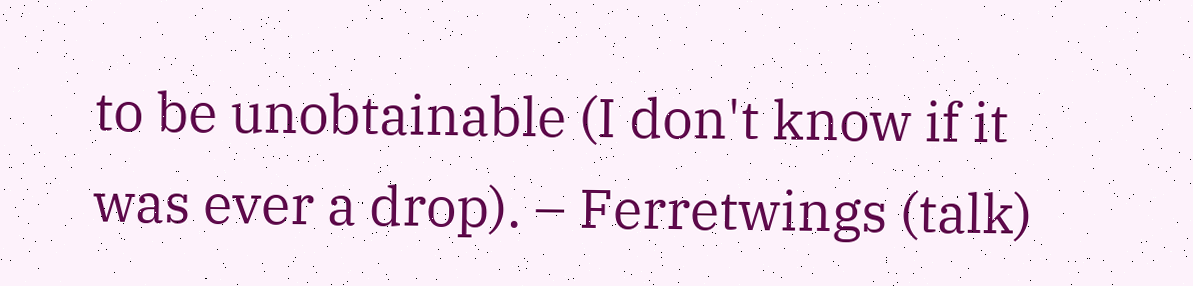to be unobtainable (I don't know if it was ever a drop). – Ferretwings (talk)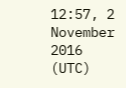12:57, 2 November 2016 (UTC)